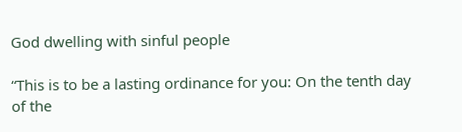God dwelling with sinful people

“This is to be a lasting ordinance for you: On the tenth day of the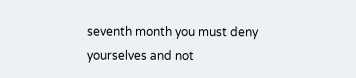seventh month you must deny yourselves and not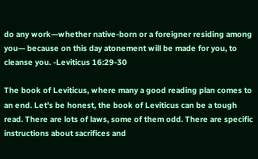do any work—whether native-born or a foreigner residing among you— because on this day atonement will be made for you, to cleanse you. -Leviticus 16:29-30

The book of Leviticus, where many a good reading plan comes to an end. Let’s be honest, the book of Leviticus can be a tough read. There are lots of laws, some of them odd. There are specific instructions about sacrifices and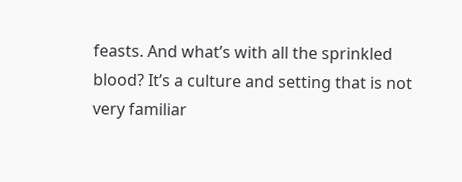feasts. And what’s with all the sprinkled blood? It’s a culture and setting that is not very familiar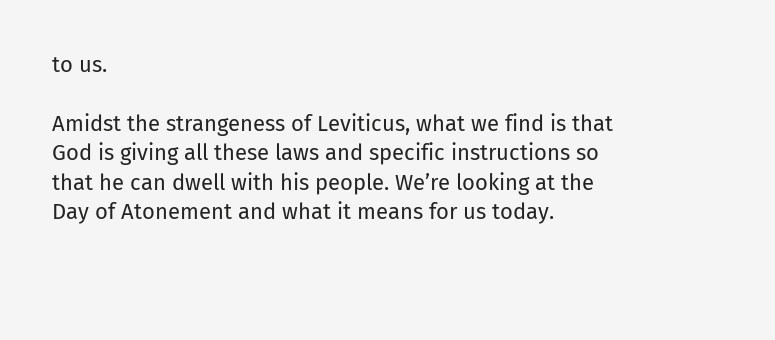to us.

Amidst the strangeness of Leviticus, what we find is that God is giving all these laws and specific instructions so that he can dwell with his people. We’re looking at the Day of Atonement and what it means for us today.